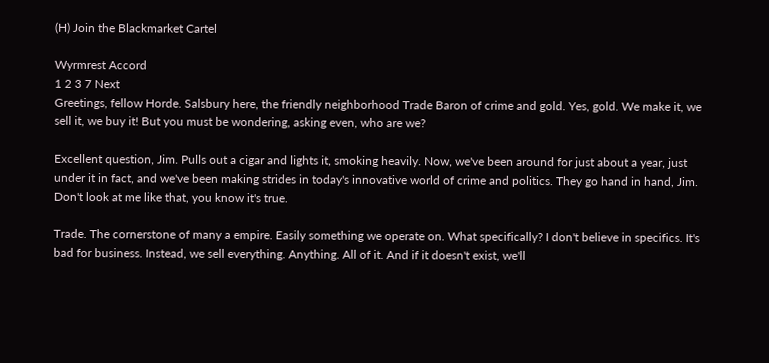(H) Join the Blackmarket Cartel

Wyrmrest Accord
1 2 3 7 Next
Greetings, fellow Horde. Salsbury here, the friendly neighborhood Trade Baron of crime and gold. Yes, gold. We make it, we sell it, we buy it! But you must be wondering, asking even, who are we?

Excellent question, Jim. Pulls out a cigar and lights it, smoking heavily. Now, we've been around for just about a year, just under it in fact, and we've been making strides in today's innovative world of crime and politics. They go hand in hand, Jim. Don't look at me like that, you know it's true.

Trade. The cornerstone of many a empire. Easily something we operate on. What specifically? I don't believe in specifics. It's bad for business. Instead, we sell everything. Anything. All of it. And if it doesn't exist, we'll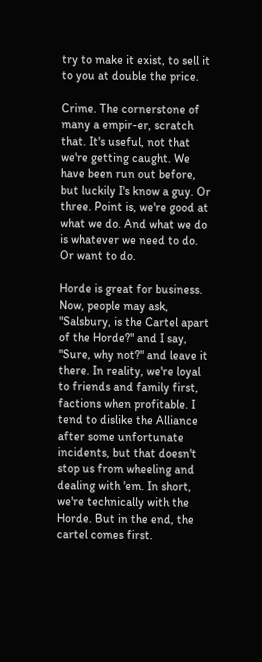try to make it exist, to sell it to you at double the price.

Crime. The cornerstone of many a empir-er, scratch that. It's useful, not that we're getting caught. We have been run out before, but luckily I's know a guy. Or three. Point is, we're good at what we do. And what we do is whatever we need to do. Or want to do.

Horde is great for business. Now, people may ask, "Salsbury, is the Cartel apart of the Horde?" and I say, "Sure, why not?" and leave it there. In reality, we're loyal to friends and family first, factions when profitable. I tend to dislike the Alliance after some unfortunate incidents, but that doesn't stop us from wheeling and dealing with 'em. In short, we're technically with the Horde. But in the end, the cartel comes first.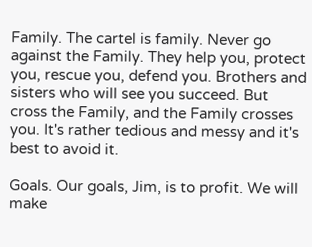Family. The cartel is family. Never go against the Family. They help you, protect you, rescue you, defend you. Brothers and sisters who will see you succeed. But cross the Family, and the Family crosses you. It's rather tedious and messy and it's best to avoid it.

Goals. Our goals, Jim, is to profit. We will make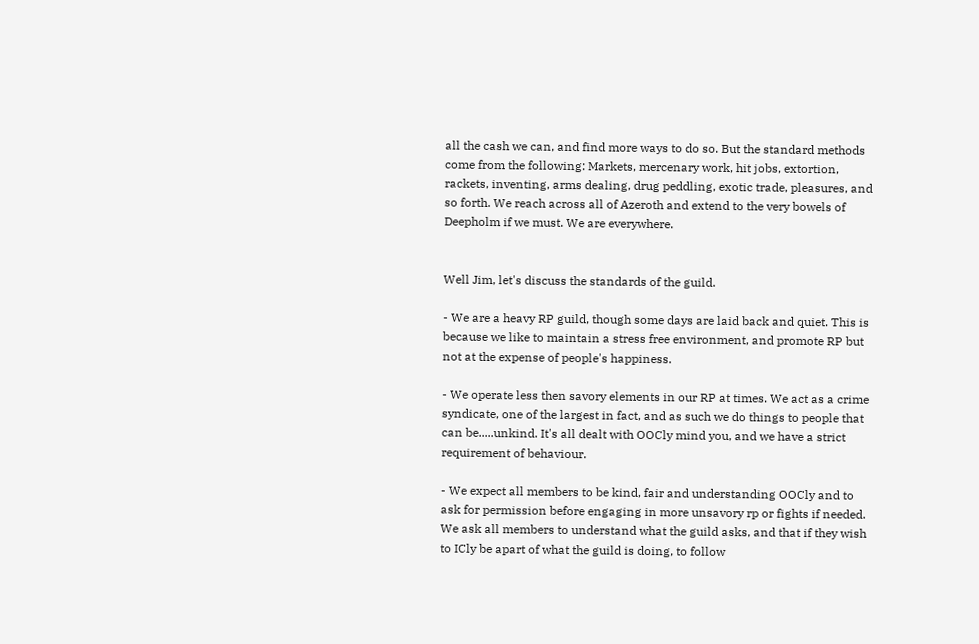all the cash we can, and find more ways to do so. But the standard methods come from the following: Markets, mercenary work, hit jobs, extortion, rackets, inventing, arms dealing, drug peddling, exotic trade, pleasures, and so forth. We reach across all of Azeroth and extend to the very bowels of Deepholm if we must. We are everywhere.


Well Jim, let's discuss the standards of the guild.

- We are a heavy RP guild, though some days are laid back and quiet. This is because we like to maintain a stress free environment, and promote RP but not at the expense of people's happiness.

- We operate less then savory elements in our RP at times. We act as a crime syndicate, one of the largest in fact, and as such we do things to people that can be.....unkind. It's all dealt with OOCly mind you, and we have a strict requirement of behaviour.

- We expect all members to be kind, fair and understanding OOCly and to ask for permission before engaging in more unsavory rp or fights if needed. We ask all members to understand what the guild asks, and that if they wish to ICly be apart of what the guild is doing, to follow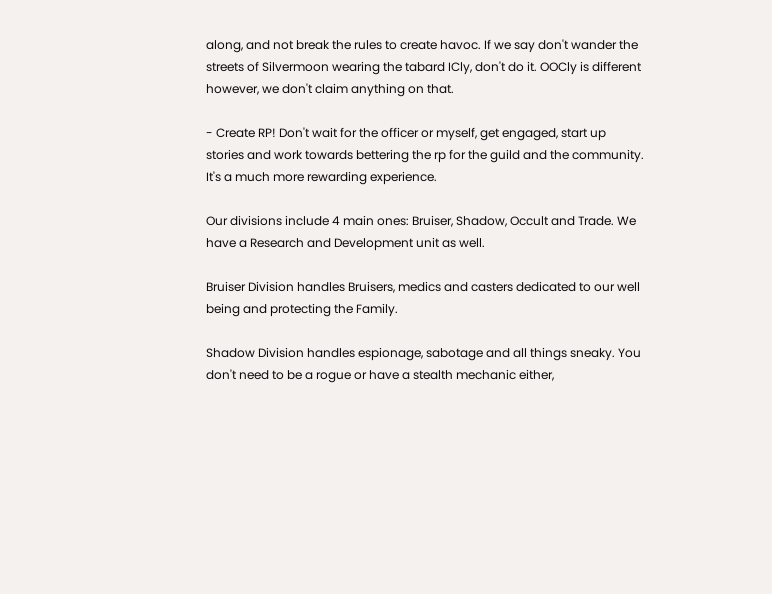along, and not break the rules to create havoc. If we say don't wander the streets of Silvermoon wearing the tabard ICly, don't do it. OOCly is different however, we don't claim anything on that.

- Create RP! Don't wait for the officer or myself, get engaged, start up stories and work towards bettering the rp for the guild and the community. It's a much more rewarding experience.

Our divisions include 4 main ones: Bruiser, Shadow, Occult and Trade. We have a Research and Development unit as well.

Bruiser Division handles Bruisers, medics and casters dedicated to our well being and protecting the Family.

Shadow Division handles espionage, sabotage and all things sneaky. You don't need to be a rogue or have a stealth mechanic either,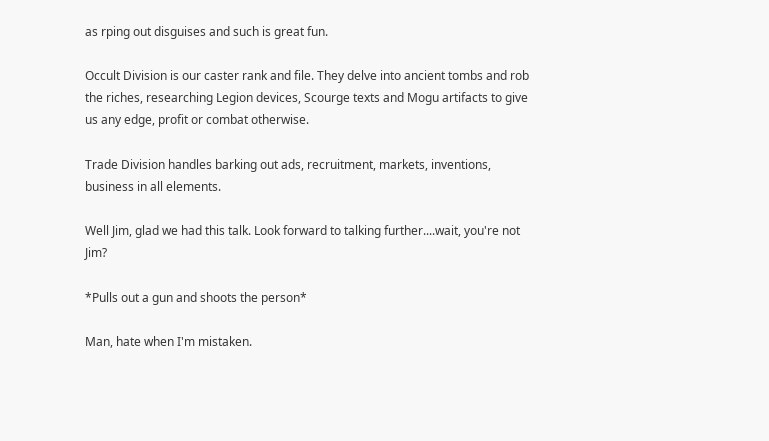as rping out disguises and such is great fun.

Occult Division is our caster rank and file. They delve into ancient tombs and rob the riches, researching Legion devices, Scourge texts and Mogu artifacts to give us any edge, profit or combat otherwise.

Trade Division handles barking out ads, recruitment, markets, inventions, business in all elements.

Well Jim, glad we had this talk. Look forward to talking further....wait, you're not Jim?

*Pulls out a gun and shoots the person*

Man, hate when I'm mistaken.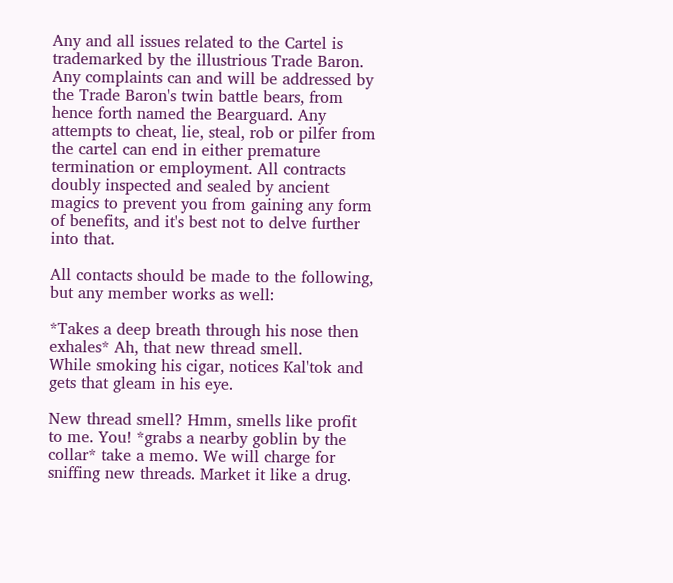Any and all issues related to the Cartel is trademarked by the illustrious Trade Baron. Any complaints can and will be addressed by the Trade Baron's twin battle bears, from hence forth named the Bearguard. Any attempts to cheat, lie, steal, rob or pilfer from the cartel can end in either premature termination or employment. All contracts doubly inspected and sealed by ancient magics to prevent you from gaining any form of benefits, and it's best not to delve further into that.

All contacts should be made to the following, but any member works as well:

*Takes a deep breath through his nose then exhales* Ah, that new thread smell.
While smoking his cigar, notices Kal'tok and gets that gleam in his eye.

New thread smell? Hmm, smells like profit to me. You! *grabs a nearby goblin by the collar* take a memo. We will charge for sniffing new threads. Market it like a drug.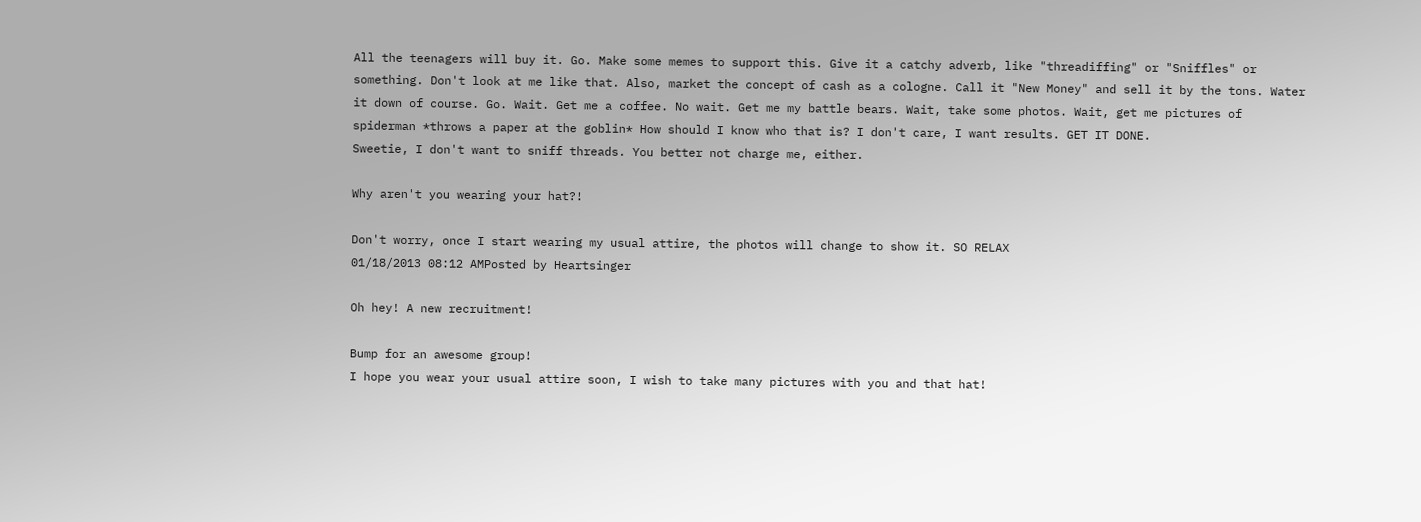All the teenagers will buy it. Go. Make some memes to support this. Give it a catchy adverb, like "threadiffing" or "Sniffles" or something. Don't look at me like that. Also, market the concept of cash as a cologne. Call it "New Money" and sell it by the tons. Water it down of course. Go. Wait. Get me a coffee. No wait. Get me my battle bears. Wait, take some photos. Wait, get me pictures of spiderman *throws a paper at the goblin* How should I know who that is? I don't care, I want results. GET IT DONE.
Sweetie, I don't want to sniff threads. You better not charge me, either.

Why aren't you wearing your hat?!

Don't worry, once I start wearing my usual attire, the photos will change to show it. SO RELAX
01/18/2013 08:12 AMPosted by Heartsinger

Oh hey! A new recruitment!

Bump for an awesome group!
I hope you wear your usual attire soon, I wish to take many pictures with you and that hat!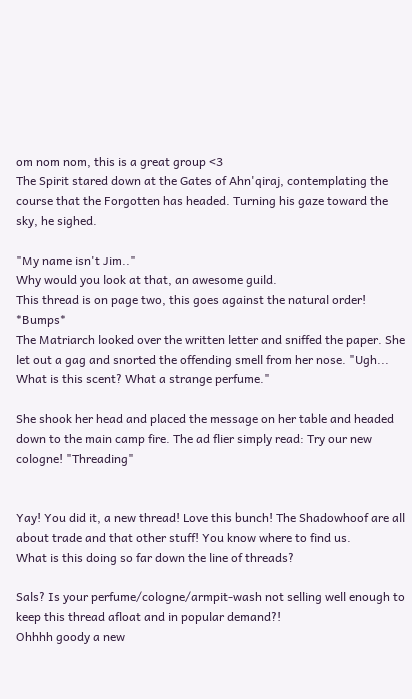om nom nom, this is a great group <3
The Spirit stared down at the Gates of Ahn'qiraj, contemplating the course that the Forgotten has headed. Turning his gaze toward the sky, he sighed.

"My name isn't Jim.."
Why would you look at that, an awesome guild.
This thread is on page two, this goes against the natural order! *Bumps*
The Matriarch looked over the written letter and sniffed the paper. She let out a gag and snorted the offending smell from her nose. "Ugh... What is this scent? What a strange perfume."

She shook her head and placed the message on her table and headed down to the main camp fire. The ad flier simply read: Try our new cologne! "Threading"


Yay! You did it, a new thread! Love this bunch! The Shadowhoof are all about trade and that other stuff! You know where to find us.
What is this doing so far down the line of threads?

Sals? Is your perfume/cologne/armpit-wash not selling well enough to keep this thread afloat and in popular demand?!
Ohhhh goody a new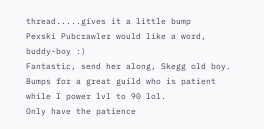thread.....gives it a little bump
Pexski Pubcrawler would like a word, buddy-boy :)
Fantastic, send her along, Skegg old boy. Bumps for a great guild who is patient while I power lvl to 90 lol.
Only have the patience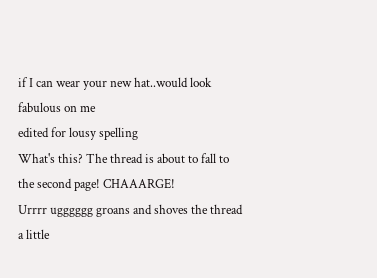if I can wear your new hat..would look fabulous on me
edited for lousy spelling
What's this? The thread is about to fall to the second page! CHAAARGE!
Urrrr ugggggg groans and shoves the thread a little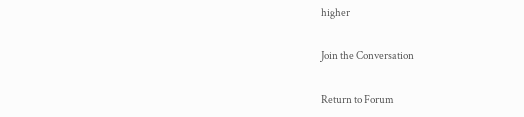higher

Join the Conversation

Return to Forum